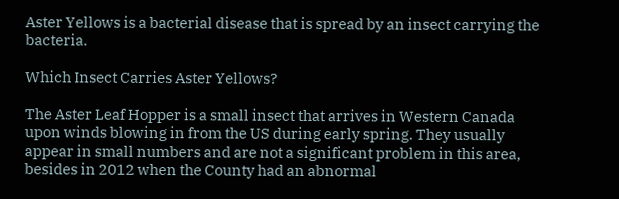Aster Yellows is a bacterial disease that is spread by an insect carrying the bacteria.

Which Insect Carries Aster Yellows?

The Aster Leaf Hopper is a small insect that arrives in Western Canada upon winds blowing in from the US during early spring. They usually appear in small numbers and are not a significant problem in this area, besides in 2012 when the County had an abnormal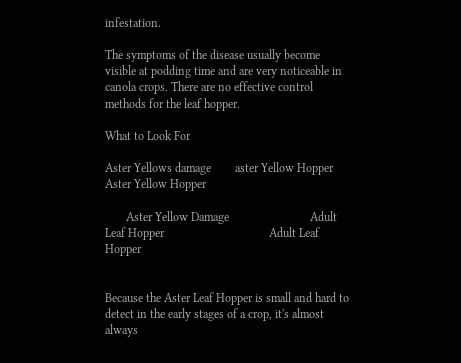infestation.

The symptoms of the disease usually become visible at podding time and are very noticeable in canola crops. There are no effective control methods for the leaf hopper.

What to Look For

Aster Yellows damage        aster Yellow Hopper             Aster Yellow Hopper

       Aster Yellow Damage                           Adult Leaf Hopper                                   Adult Leaf Hopper


Because the Aster Leaf Hopper is small and hard to detect in the early stages of a crop, it's almost always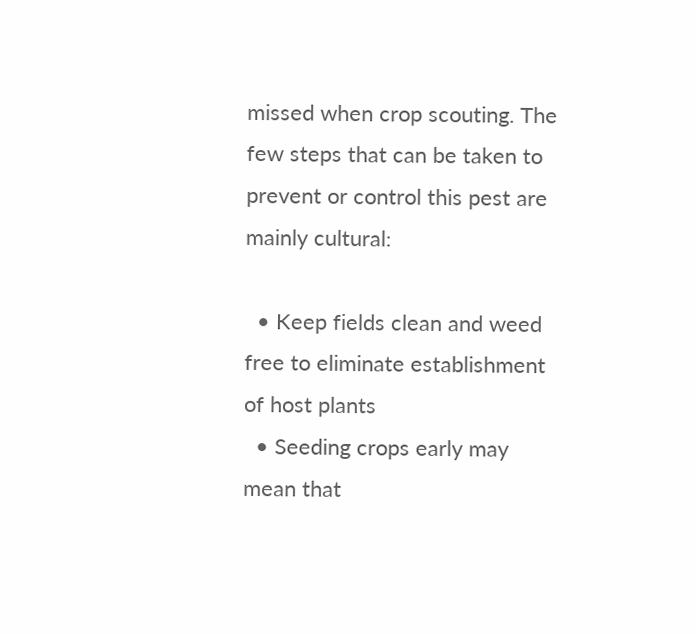missed when crop scouting. The few steps that can be taken to prevent or control this pest are mainly cultural:

  • Keep fields clean and weed free to eliminate establishment of host plants
  • Seeding crops early may mean that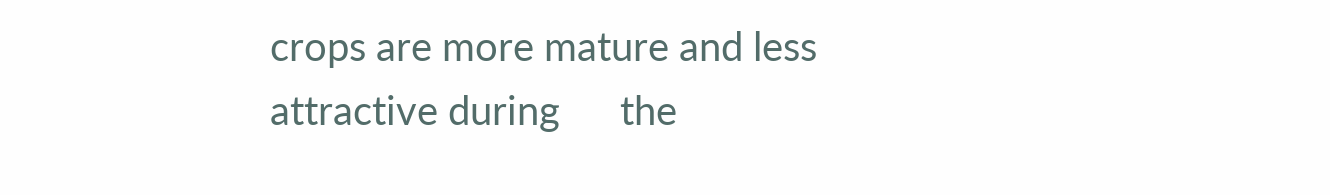crops are more mature and less attractive during      the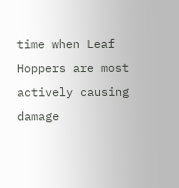time when Leaf Hoppers are most actively causing damage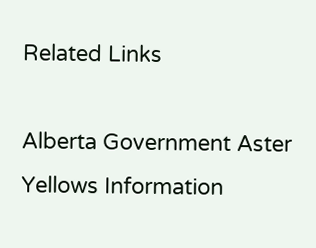Related Links

Alberta Government Aster Yellows Information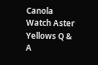Canola Watch Aster Yellows Q & A